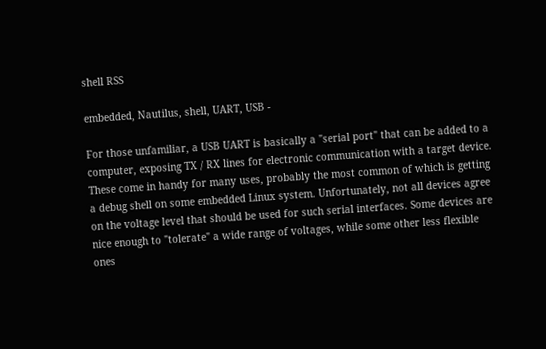shell RSS

embedded, Nautilus, shell, UART, USB -

For those unfamiliar, a USB UART is basically a "serial port" that can be added to a computer, exposing TX / RX lines for electronic communication with a target device. These come in handy for many uses, probably the most common of which is getting a debug shell on some embedded Linux system. Unfortunately, not all devices agree on the voltage level that should be used for such serial interfaces. Some devices are nice enough to "tolerate" a wide range of voltages, while some other less flexible ones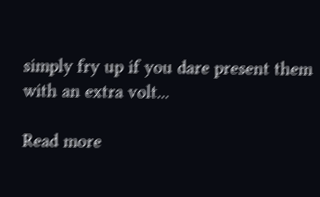simply fry up if you dare present them with an extra volt...

Read more